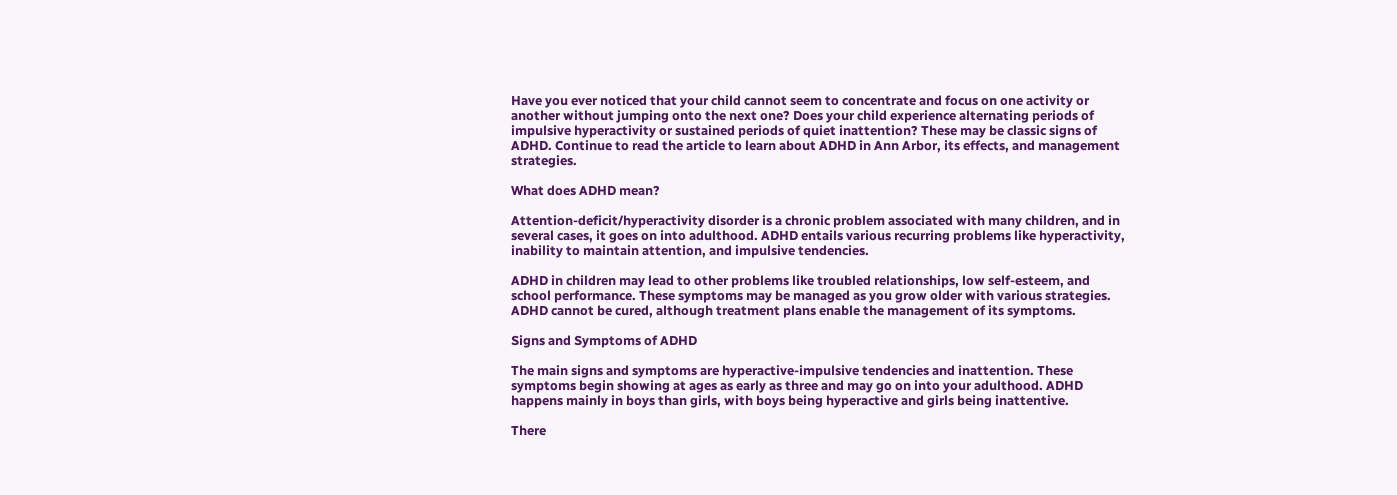Have you ever noticed that your child cannot seem to concentrate and focus on one activity or another without jumping onto the next one? Does your child experience alternating periods of impulsive hyperactivity or sustained periods of quiet inattention? These may be classic signs of ADHD. Continue to read the article to learn about ADHD in Ann Arbor, its effects, and management strategies.

What does ADHD mean?

Attention-deficit/hyperactivity disorder is a chronic problem associated with many children, and in several cases, it goes on into adulthood. ADHD entails various recurring problems like hyperactivity, inability to maintain attention, and impulsive tendencies.

ADHD in children may lead to other problems like troubled relationships, low self-esteem, and school performance. These symptoms may be managed as you grow older with various strategies. ADHD cannot be cured, although treatment plans enable the management of its symptoms.

Signs and Symptoms of ADHD

The main signs and symptoms are hyperactive-impulsive tendencies and inattention. These symptoms begin showing at ages as early as three and may go on into your adulthood. ADHD happens mainly in boys than girls, with boys being hyperactive and girls being inattentive.

There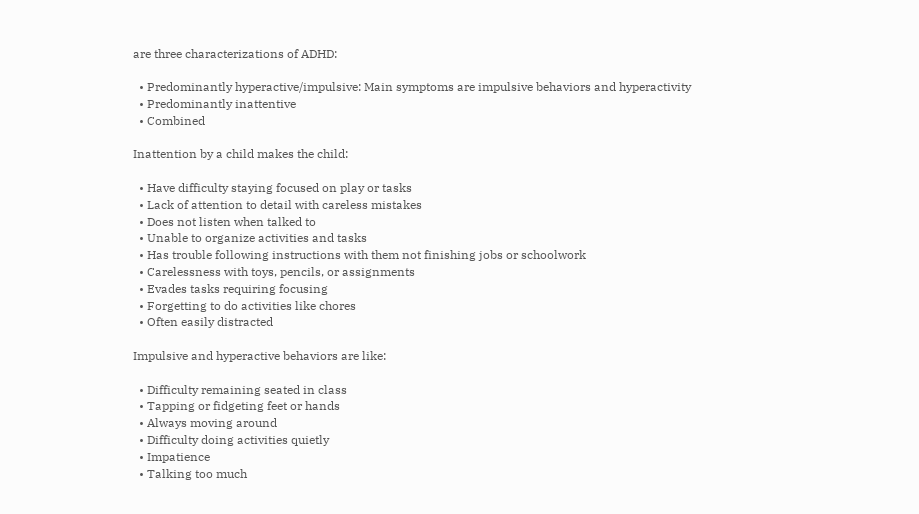are three characterizations of ADHD:

  • Predominantly hyperactive/impulsive: Main symptoms are impulsive behaviors and hyperactivity
  • Predominantly inattentive
  • Combined

Inattention by a child makes the child:

  • Have difficulty staying focused on play or tasks
  • Lack of attention to detail with careless mistakes
  • Does not listen when talked to
  • Unable to organize activities and tasks
  • Has trouble following instructions with them not finishing jobs or schoolwork
  • Carelessness with toys, pencils, or assignments
  • Evades tasks requiring focusing
  • Forgetting to do activities like chores
  • Often easily distracted

Impulsive and hyperactive behaviors are like:

  • Difficulty remaining seated in class
  • Tapping or fidgeting feet or hands
  • Always moving around
  • Difficulty doing activities quietly
  • Impatience
  • Talking too much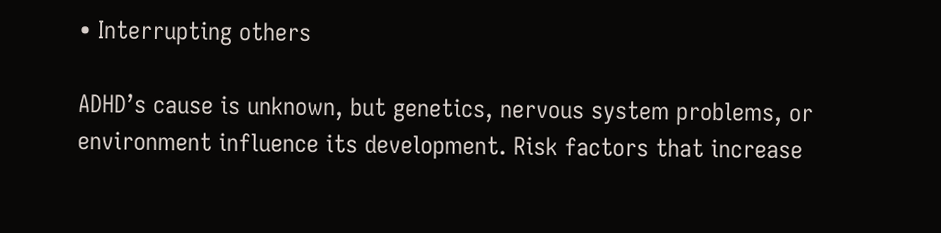• Interrupting others

ADHD’s cause is unknown, but genetics, nervous system problems, or environment influence its development. Risk factors that increase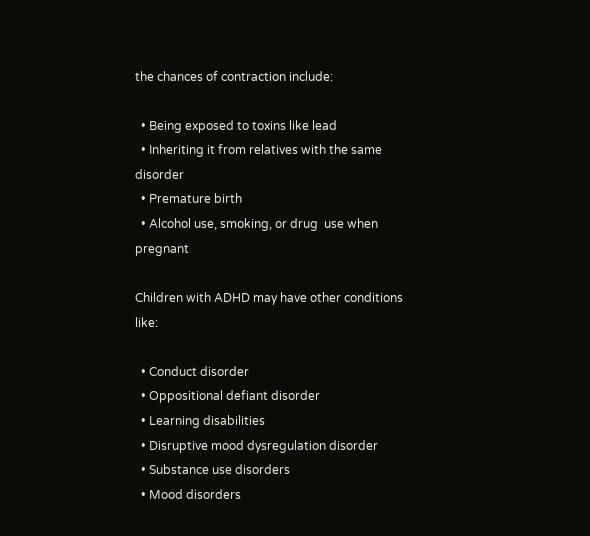the chances of contraction include:

  • Being exposed to toxins like lead
  • Inheriting it from relatives with the same disorder
  • Premature birth
  • Alcohol use, smoking, or drug  use when pregnant

Children with ADHD may have other conditions like:

  • Conduct disorder
  • Oppositional defiant disorder
  • Learning disabilities
  • Disruptive mood dysregulation disorder
  • Substance use disorders
  • Mood disorders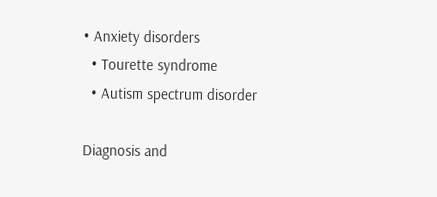• Anxiety disorders
  • Tourette syndrome
  • Autism spectrum disorder

Diagnosis and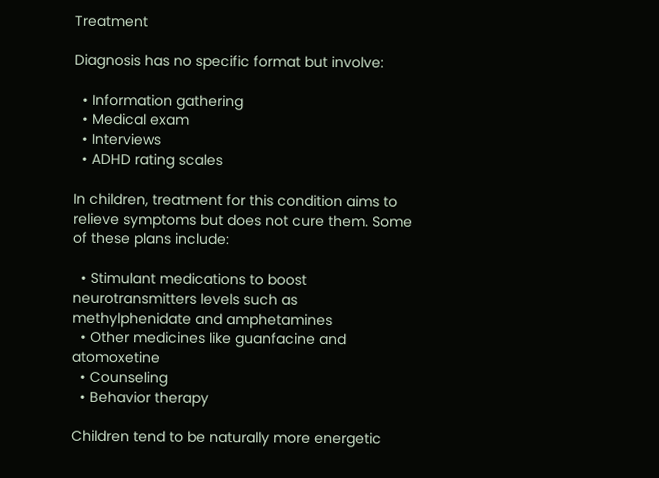Treatment

Diagnosis has no specific format but involve:

  • Information gathering
  • Medical exam
  • Interviews
  • ADHD rating scales

In children, treatment for this condition aims to relieve symptoms but does not cure them. Some of these plans include:

  • Stimulant medications to boost neurotransmitters levels such as methylphenidate and amphetamines
  • Other medicines like guanfacine and atomoxetine
  • Counseling
  • Behavior therapy

Children tend to be naturally more energetic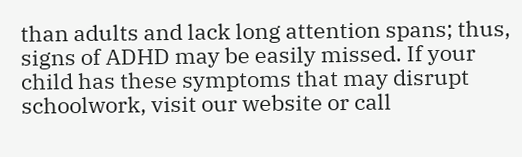than adults and lack long attention spans; thus, signs of ADHD may be easily missed. If your child has these symptoms that may disrupt schoolwork, visit our website or call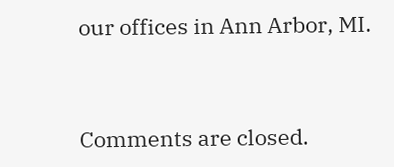our offices in Ann Arbor, MI.


Comments are closed.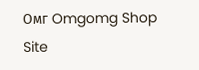Омг Omgomg Shop Site